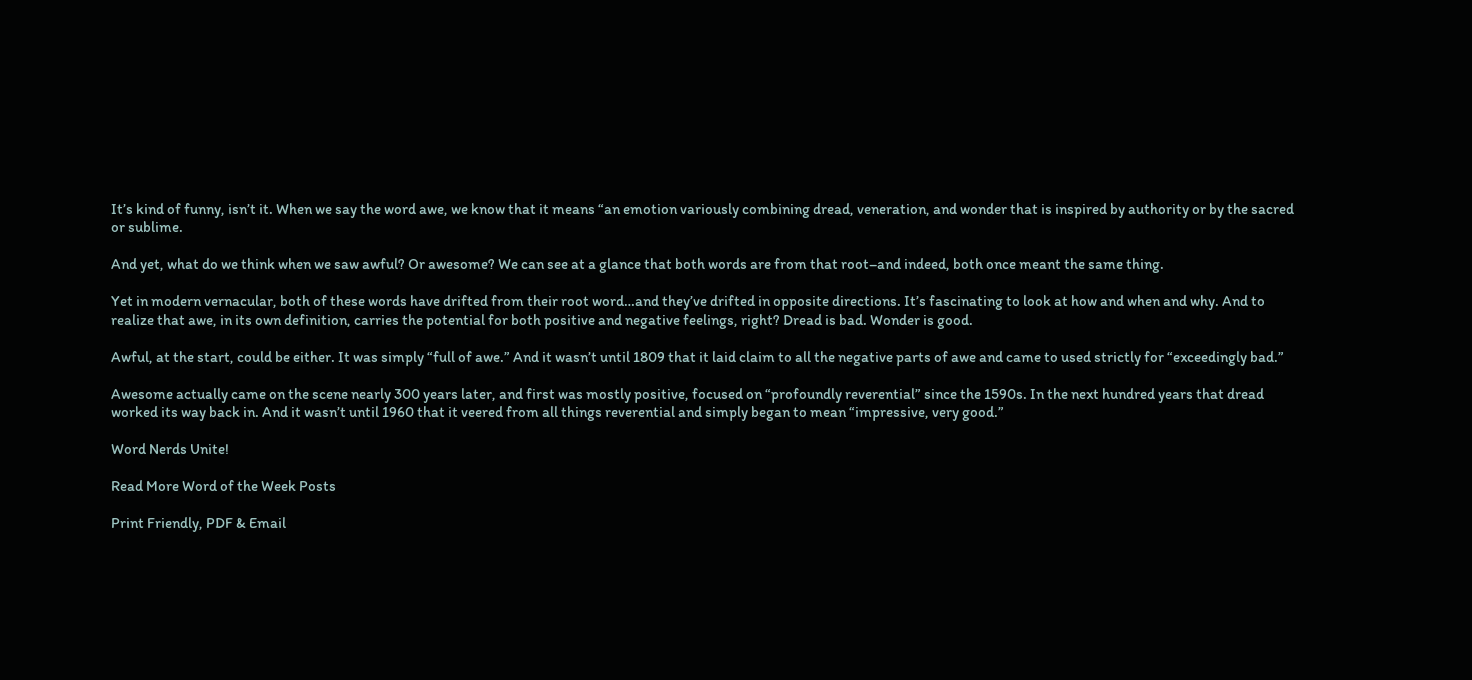It’s kind of funny, isn’t it. When we say the word awe, we know that it means “an emotion variously combining dread, veneration, and wonder that is inspired by authority or by the sacred or sublime.

And yet, what do we think when we saw awful? Or awesome? We can see at a glance that both words are from that root–and indeed, both once meant the same thing.

Yet in modern vernacular, both of these words have drifted from their root word…and they’ve drifted in opposite directions. It’s fascinating to look at how and when and why. And to realize that awe, in its own definition, carries the potential for both positive and negative feelings, right? Dread is bad. Wonder is good.

Awful, at the start, could be either. It was simply “full of awe.” And it wasn’t until 1809 that it laid claim to all the negative parts of awe and came to used strictly for “exceedingly bad.”

Awesome actually came on the scene nearly 300 years later, and first was mostly positive, focused on “profoundly reverential” since the 1590s. In the next hundred years that dread worked its way back in. And it wasn’t until 1960 that it veered from all things reverential and simply began to mean “impressive, very good.”

Word Nerds Unite!

Read More Word of the Week Posts

Print Friendly, PDF & Email